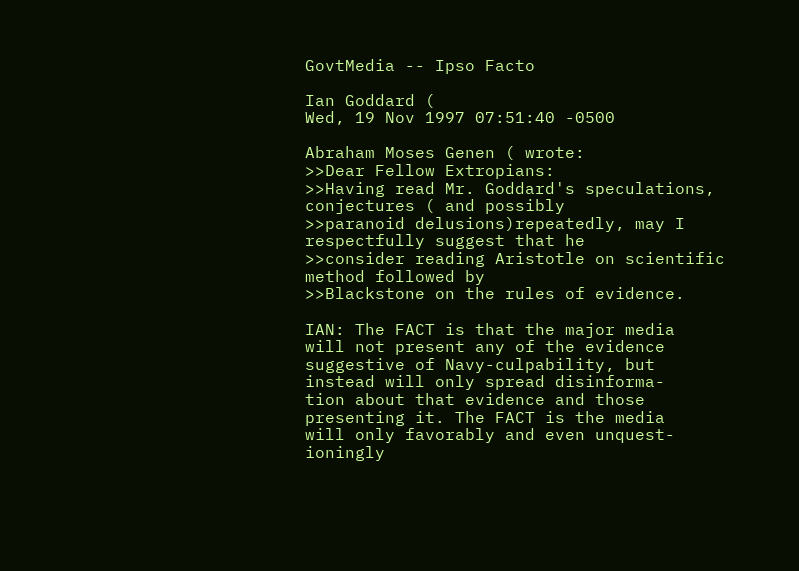GovtMedia -- Ipso Facto

Ian Goddard (
Wed, 19 Nov 1997 07:51:40 -0500

Abraham Moses Genen ( wrote:
>>Dear Fellow Extropians:
>>Having read Mr. Goddard's speculations, conjectures ( and possibly
>>paranoid delusions)repeatedly, may I respectfully suggest that he
>>consider reading Aristotle on scientific method followed by
>>Blackstone on the rules of evidence.

IAN: The FACT is that the major media
will not present any of the evidence
suggestive of Navy-culpability, but
instead will only spread disinforma-
tion about that evidence and those
presenting it. The FACT is the media
will only favorably and even unquest-
ioningly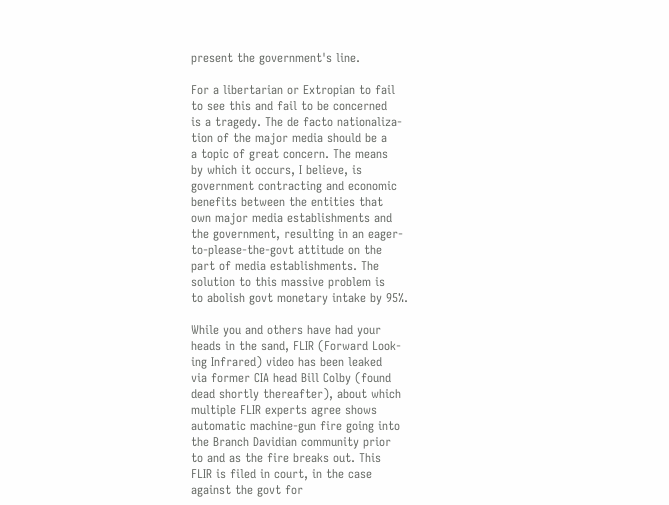present the government's line.

For a libertarian or Extropian to fail
to see this and fail to be concerned
is a tragedy. The de facto nationaliza-
tion of the major media should be a
a topic of great concern. The means
by which it occurs, I believe, is
government contracting and economic
benefits between the entities that
own major media establishments and
the government, resulting in an eager-
to-please-the-govt attitude on the
part of media establishments. The
solution to this massive problem is
to abolish govt monetary intake by 95%.

While you and others have had your
heads in the sand, FLIR (Forward Look-
ing Infrared) video has been leaked
via former CIA head Bill Colby (found
dead shortly thereafter), about which
multiple FLIR experts agree shows
automatic machine-gun fire going into
the Branch Davidian community prior
to and as the fire breaks out. This
FLIR is filed in court, in the case
against the govt for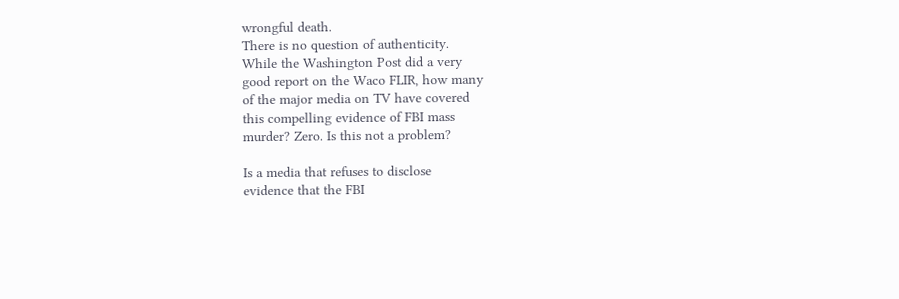wrongful death.
There is no question of authenticity.
While the Washington Post did a very
good report on the Waco FLIR, how many
of the major media on TV have covered
this compelling evidence of FBI mass
murder? Zero. Is this not a problem?

Is a media that refuses to disclose
evidence that the FBI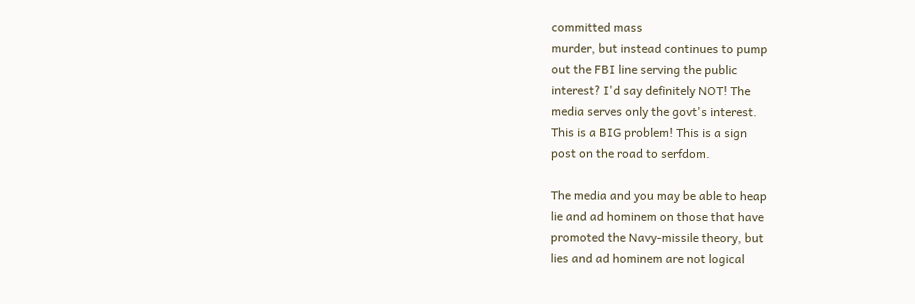committed mass
murder, but instead continues to pump
out the FBI line serving the public
interest? I'd say definitely NOT! The
media serves only the govt's interest.
This is a BIG problem! This is a sign
post on the road to serfdom.

The media and you may be able to heap
lie and ad hominem on those that have
promoted the Navy-missile theory, but
lies and ad hominem are not logical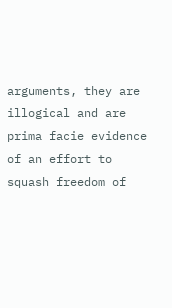arguments, they are illogical and are
prima facie evidence of an effort to
squash freedom of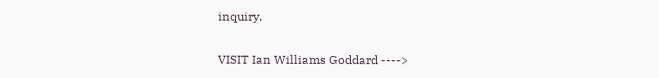inquiry.

VISIT Ian Williams Goddard ---->